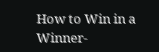How to Win in a Winner-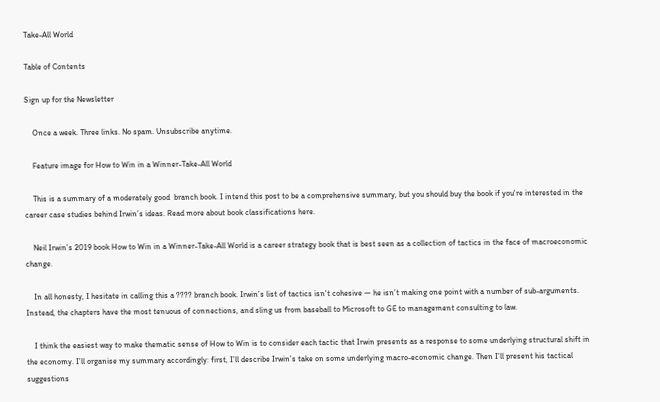Take-All World

Table of Contents

Sign up for the Newsletter

    Once a week. Three links. No spam. Unsubscribe anytime.

    Feature image for How to Win in a Winner-Take-All World

    This is a summary of a moderately good  branch book. I intend this post to be a comprehensive summary, but you should buy the book if you're interested in the career case studies behind Irwin’s ideas. Read more about book classifications here.

    Neil Irwin’s 2019 book How to Win in a Winner-Take-All World is a career strategy book that is best seen as a collection of tactics in the face of macroeconomic change.

    In all honesty, I hesitate in calling this a ???? branch book. Irwin’s list of tactics isn't cohesive — he isn’t making one point with a number of sub-arguments. Instead, the chapters have the most tenuous of connections, and sling us from baseball to Microsoft to GE to management consulting to law.

    I think the easiest way to make thematic sense of How to Win is to consider each tactic that Irwin presents as a response to some underlying structural shift in the economy. I’ll organise my summary accordingly: first, I’ll describe Irwin’s take on some underlying macro-economic change. Then I’ll present his tactical suggestions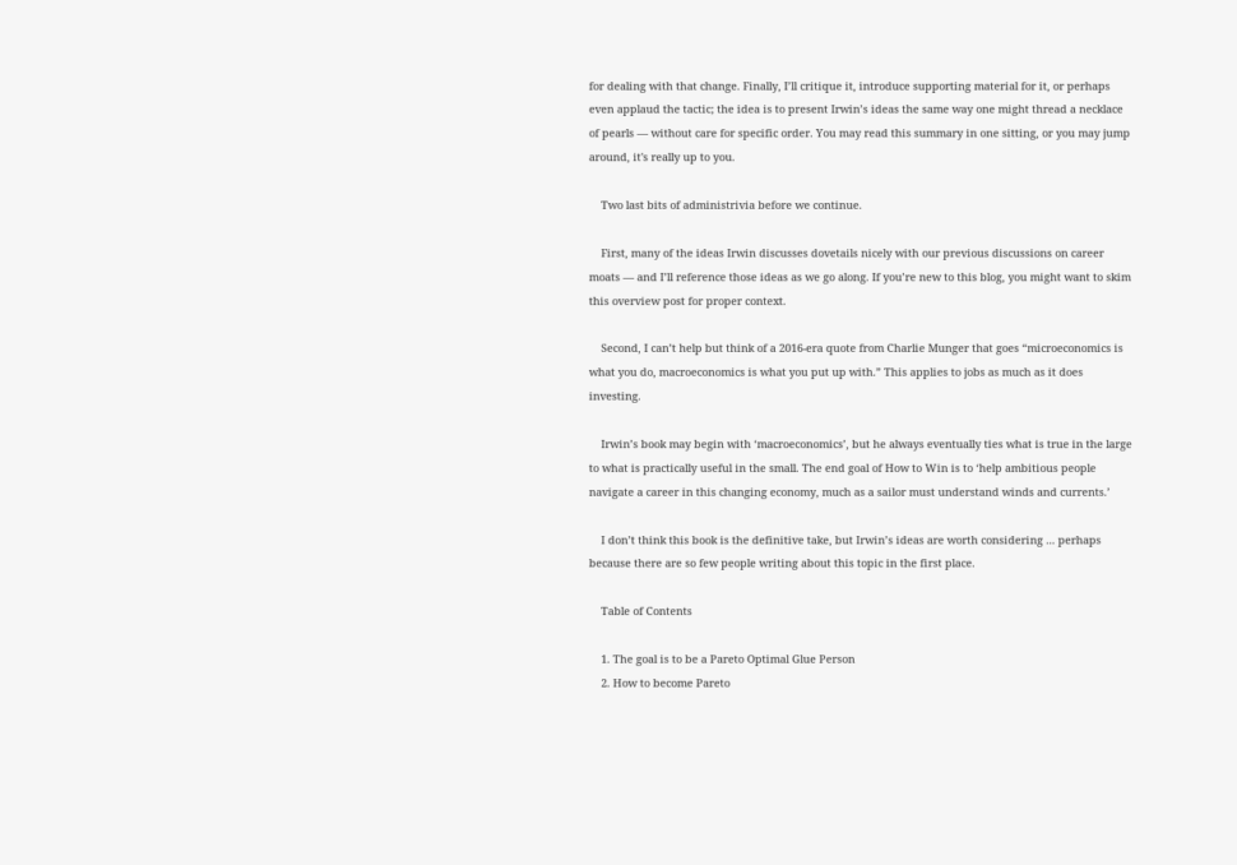for dealing with that change. Finally, I’ll critique it, introduce supporting material for it, or perhaps even applaud the tactic; the idea is to present Irwin’s ideas the same way one might thread a necklace of pearls — without care for specific order. You may read this summary in one sitting, or you may jump around, it's really up to you.

    Two last bits of administrivia before we continue.

    First, many of the ideas Irwin discusses dovetails nicely with our previous discussions on career moats — and I’ll reference those ideas as we go along. If you’re new to this blog, you might want to skim this overview post for proper context.

    Second, I can’t help but think of a 2016-era quote from Charlie Munger that goes “microeconomics is what you do, macroeconomics is what you put up with.” This applies to jobs as much as it does investing.

    Irwin’s book may begin with ‘macroeconomics’, but he always eventually ties what is true in the large to what is practically useful in the small. The end goal of How to Win is to ‘help ambitious people navigate a career in this changing economy, much as a sailor must understand winds and currents.’

    I don’t think this book is the definitive take, but Irwin’s ideas are worth considering ... perhaps because there are so few people writing about this topic in the first place.

    Table of Contents

    1. The goal is to be a Pareto Optimal Glue Person
    2. How to become Pareto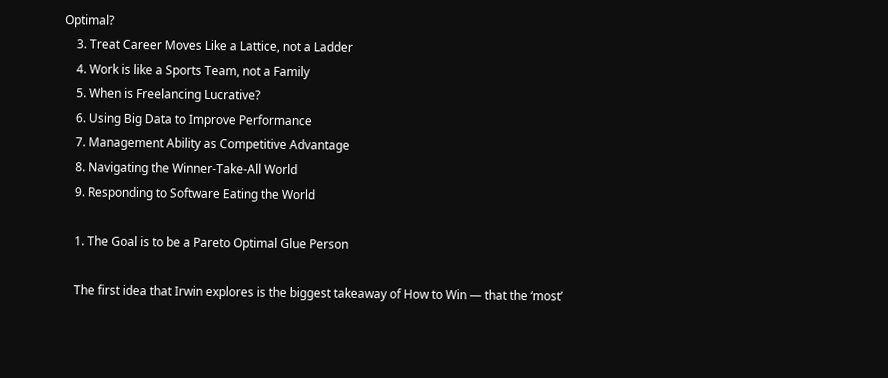Optimal?
    3. Treat Career Moves Like a Lattice, not a Ladder
    4. Work is like a Sports Team, not a Family
    5. When is Freelancing Lucrative?
    6. Using Big Data to Improve Performance
    7. Management Ability as Competitive Advantage
    8. Navigating the Winner-Take-All World
    9. Responding to Software Eating the World

    1. The Goal is to be a Pareto Optimal Glue Person

    The first idea that Irwin explores is the biggest takeaway of How to Win — that the ‘most’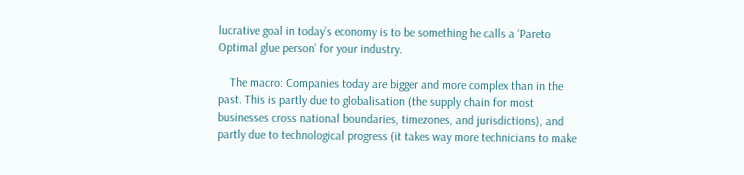lucrative goal in today’s economy is to be something he calls a ‘Pareto Optimal glue person’ for your industry.

    The macro: Companies today are bigger and more complex than in the past. This is partly due to globalisation (the supply chain for most businesses cross national boundaries, timezones, and jurisdictions), and partly due to technological progress (it takes way more technicians to make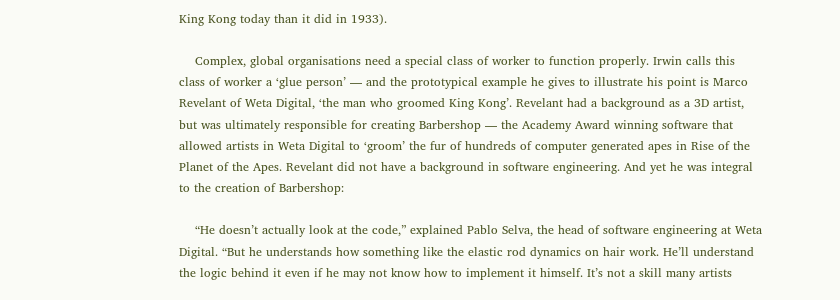King Kong today than it did in 1933).

    Complex, global organisations need a special class of worker to function properly. Irwin calls this class of worker a ‘glue person’ — and the prototypical example he gives to illustrate his point is Marco Revelant of Weta Digital, ‘the man who groomed King Kong’. Revelant had a background as a 3D artist, but was ultimately responsible for creating Barbershop — the Academy Award winning software that allowed artists in Weta Digital to ‘groom’ the fur of hundreds of computer generated apes in Rise of the Planet of the Apes. Revelant did not have a background in software engineering. And yet he was integral to the creation of Barbershop:

    “He doesn’t actually look at the code,” explained Pablo Selva, the head of software engineering at Weta Digital. “But he understands how something like the elastic rod dynamics on hair work. He’ll understand the logic behind it even if he may not know how to implement it himself. It’s not a skill many artists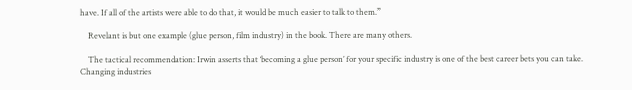have. If all of the artists were able to do that, it would be much easier to talk to them.”

    Revelant is but one example (glue person, film industry) in the book. There are many others.

    The tactical recommendation: Irwin asserts that ‘becoming a glue person’ for your specific industry is one of the best career bets you can take. Changing industries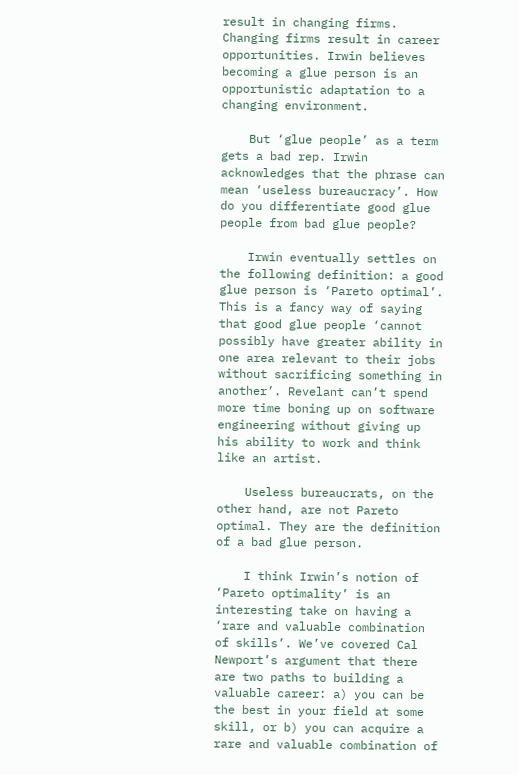result in changing firms. Changing firms result in career opportunities. Irwin believes becoming a glue person is an opportunistic adaptation to a changing environment.

    But ‘glue people’ as a term gets a bad rep. Irwin acknowledges that the phrase can mean ‘useless bureaucracy’. How do you differentiate good glue people from bad glue people?

    Irwin eventually settles on the following definition: a good glue person is ‘Pareto optimal’. This is a fancy way of saying that good glue people ‘cannot possibly have greater ability in one area relevant to their jobs without sacrificing something in another’. Revelant can’t spend more time boning up on software engineering without giving up his ability to work and think like an artist.

    Useless bureaucrats, on the other hand, are not Pareto optimal. They are the definition of a bad glue person.

    I think Irwin’s notion of ‘Pareto optimality’ is an interesting take on having a ‘rare and valuable combination of skills’. We’ve covered Cal Newport’s argument that there are two paths to building a valuable career: a) you can be the best in your field at some skill, or b) you can acquire a rare and valuable combination of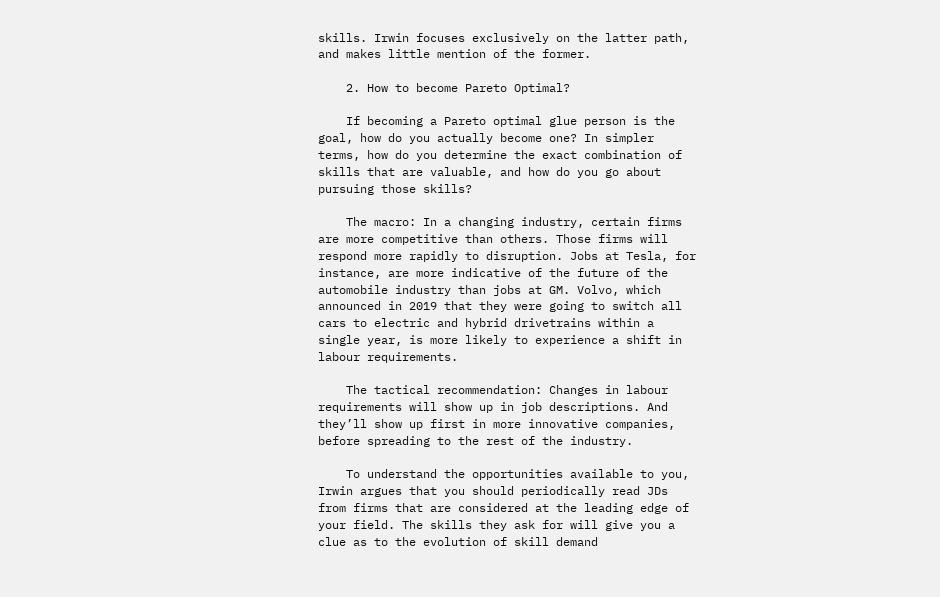skills. Irwin focuses exclusively on the latter path, and makes little mention of the former.

    2. How to become Pareto Optimal?

    If becoming a Pareto optimal glue person is the goal, how do you actually become one? In simpler terms, how do you determine the exact combination of skills that are valuable, and how do you go about pursuing those skills?

    The macro: In a changing industry, certain firms are more competitive than others. Those firms will respond more rapidly to disruption. Jobs at Tesla, for instance, are more indicative of the future of the automobile industry than jobs at GM. Volvo, which announced in 2019 that they were going to switch all cars to electric and hybrid drivetrains within a single year, is more likely to experience a shift in labour requirements.

    The tactical recommendation: Changes in labour requirements will show up in job descriptions. And they’ll show up first in more innovative companies, before spreading to the rest of the industry.

    To understand the opportunities available to you, Irwin argues that you should periodically read JDs from firms that are considered at the leading edge of your field. The skills they ask for will give you a clue as to the evolution of skill demand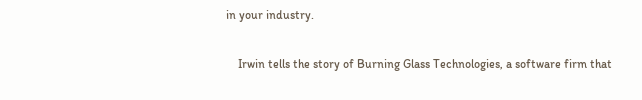in your industry.

    Irwin tells the story of Burning Glass Technologies, a software firm that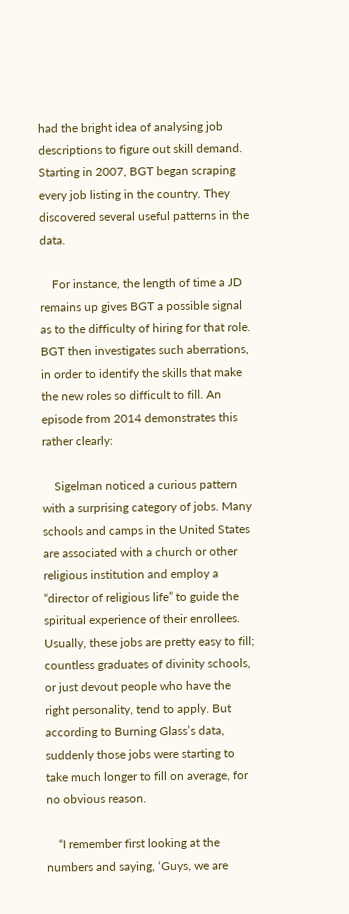had the bright idea of analysing job descriptions to figure out skill demand. Starting in 2007, BGT began scraping every job listing in the country. They discovered several useful patterns in the data.

    For instance, the length of time a JD remains up gives BGT a possible signal as to the difficulty of hiring for that role. BGT then investigates such aberrations, in order to identify the skills that make the new roles so difficult to fill. An episode from 2014 demonstrates this rather clearly:

    Sigelman noticed a curious pattern with a surprising category of jobs. Many schools and camps in the United States are associated with a church or other religious institution and employ a “director of religious life” to guide the spiritual experience of their enrollees. Usually, these jobs are pretty easy to fill; countless graduates of divinity schools, or just devout people who have the right personality, tend to apply. But according to Burning Glass’s data, suddenly those jobs were starting to take much longer to fill on average, for no obvious reason.

    “I remember first looking at the numbers and saying, ‘Guys, we are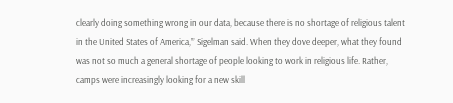clearly doing something wrong in our data, because there is no shortage of religious talent in the United States of America,’” Sigelman said. When they dove deeper, what they found was not so much a general shortage of people looking to work in religious life. Rather, camps were increasingly looking for a new skill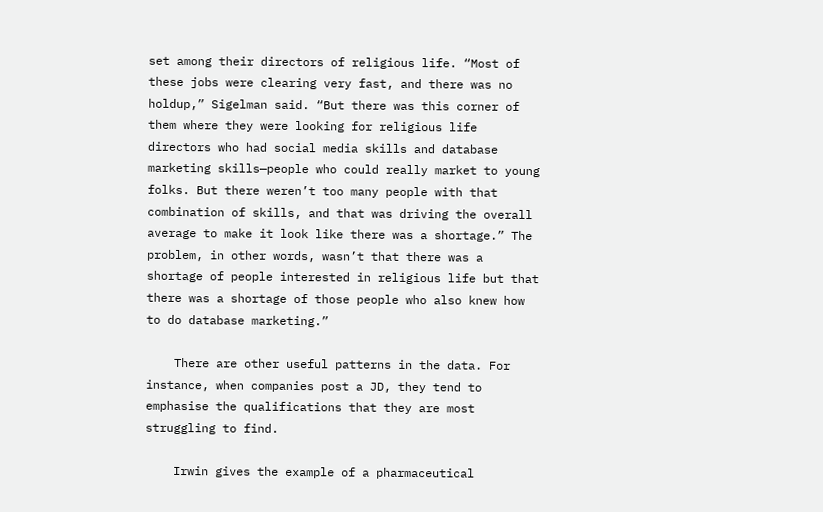set among their directors of religious life. “Most of these jobs were clearing very fast, and there was no holdup,” Sigelman said. “But there was this corner of them where they were looking for religious life directors who had social media skills and database marketing skills—people who could really market to young folks. But there weren’t too many people with that combination of skills, and that was driving the overall average to make it look like there was a shortage.” The problem, in other words, wasn’t that there was a shortage of people interested in religious life but that there was a shortage of those people who also knew how to do database marketing.”

    There are other useful patterns in the data. For instance, when companies post a JD, they tend to emphasise the qualifications that they are most struggling to find.

    Irwin gives the example of a pharmaceutical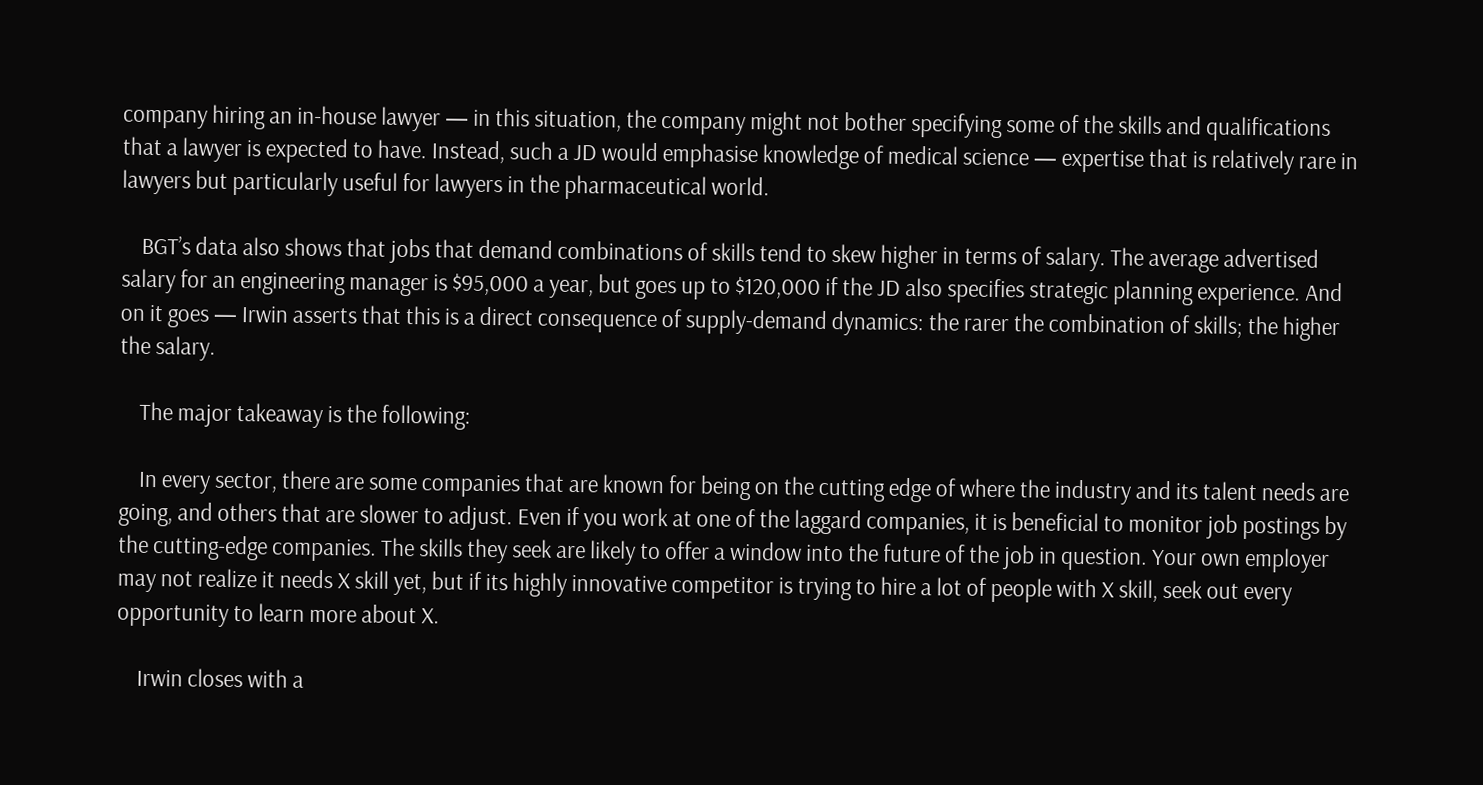company hiring an in-house lawyer — in this situation, the company might not bother specifying some of the skills and qualifications that a lawyer is expected to have. Instead, such a JD would emphasise knowledge of medical science — expertise that is relatively rare in lawyers but particularly useful for lawyers in the pharmaceutical world.

    BGT’s data also shows that jobs that demand combinations of skills tend to skew higher in terms of salary. The average advertised salary for an engineering manager is $95,000 a year, but goes up to $120,000 if the JD also specifies strategic planning experience. And on it goes — Irwin asserts that this is a direct consequence of supply-demand dynamics: the rarer the combination of skills; the higher the salary.

    The major takeaway is the following:

    In every sector, there are some companies that are known for being on the cutting edge of where the industry and its talent needs are going, and others that are slower to adjust. Even if you work at one of the laggard companies, it is beneficial to monitor job postings by the cutting-edge companies. The skills they seek are likely to offer a window into the future of the job in question. Your own employer may not realize it needs X skill yet, but if its highly innovative competitor is trying to hire a lot of people with X skill, seek out every opportunity to learn more about X.

    Irwin closes with a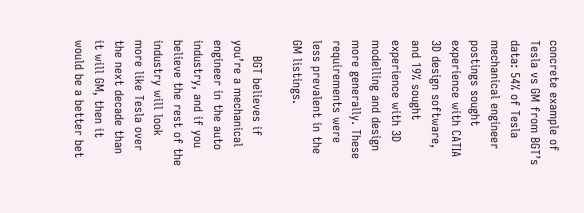concrete example of Tesla vs GM from BGT’s data: 54% of Tesla mechanical engineer postings sought experience with CATIA 3D design software, and 19% sought experience with 3D modelling and design more generally. These requirements were less prevalent in the GM listings.

    BGT believes if you’re a mechanical engineer in the auto industry, and if you believe the rest of the industry will look more like Tesla over the next decade than it will GM, then it would be a better bet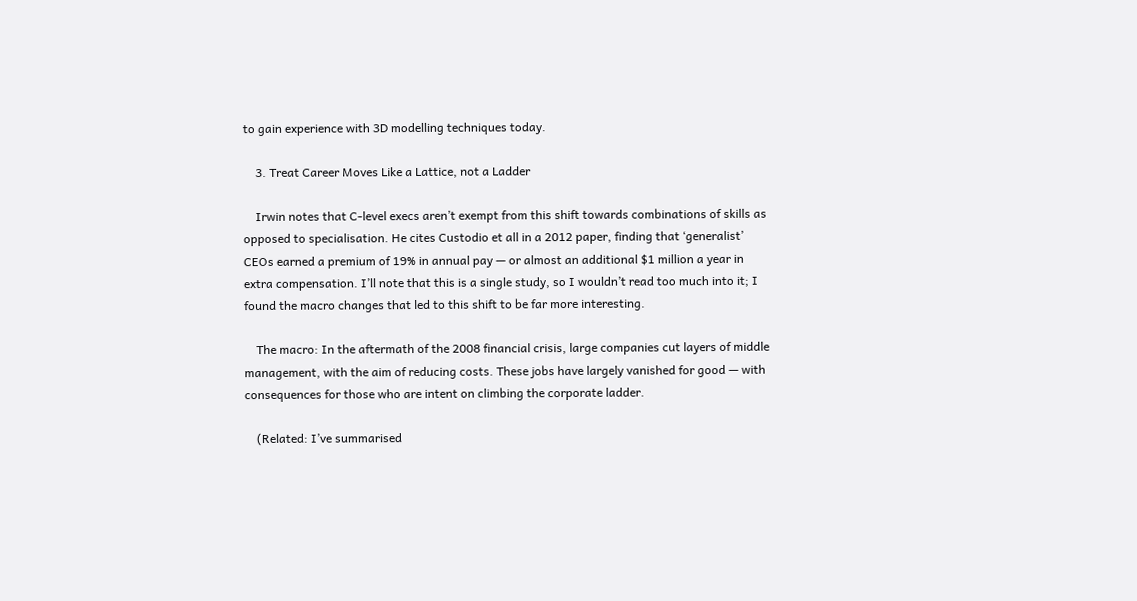to gain experience with 3D modelling techniques today.

    3. Treat Career Moves Like a Lattice, not a Ladder

    Irwin notes that C-level execs aren’t exempt from this shift towards combinations of skills as opposed to specialisation. He cites Custodio et all in a 2012 paper, finding that ‘generalist’ CEOs earned a premium of 19% in annual pay — or almost an additional $1 million a year in extra compensation. I’ll note that this is a single study, so I wouldn’t read too much into it; I found the macro changes that led to this shift to be far more interesting.

    The macro: In the aftermath of the 2008 financial crisis, large companies cut layers of middle management, with the aim of reducing costs. These jobs have largely vanished for good — with consequences for those who are intent on climbing the corporate ladder.

    (Related: I’ve summarised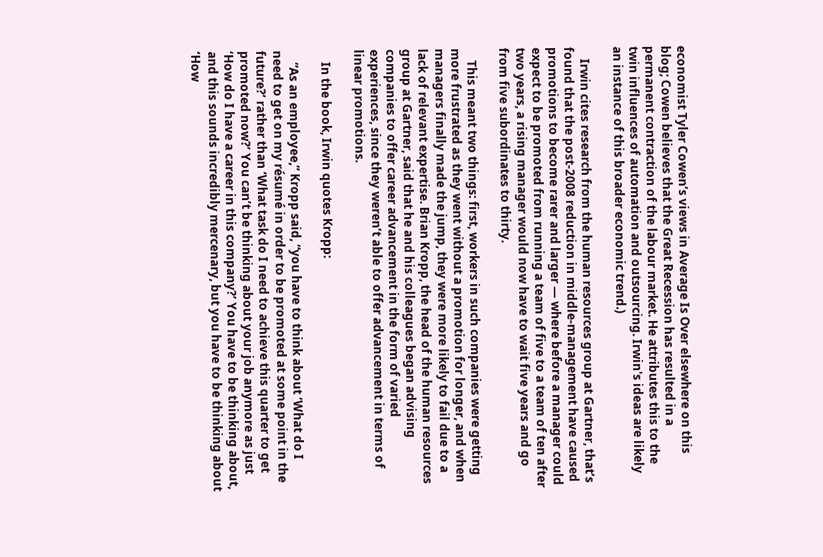economist Tyler Cowen’s views in Average Is Over elsewhere on this blog; Cowen believes that the Great Recession has resulted in a permanent contraction of the labour market. He attributes this to the twin influences of automation and outsourcing. Irwin's ideas are likely an instance of this broader economic trend.)

    Irwin cites research from the human resources group at Gartner, that’s found that the post-2008 reduction in middle-management have caused promotions to become rarer and larger — where before a manager could expect to be promoted from running a team of five to a team of ten after two years, a rising manager would now have to wait five years and go from five subordinates to thirty.

    This meant two things: first, workers in such companies were getting more frustrated as they went without a promotion for longer, and when managers finally made the jump, they were more likely to fail due to a lack of relevant expertise. Brian Kropp, the head of the human resources group at Gartner, said that he and his colleagues began advising companies to offer career advancement in the form of varied experiences, since they weren’t able to offer advancement in terms of linear promotions.

    In the book, Irwin quotes Kropp:

    “As an employee,” Kropp said, “you have to think about ‘What do I need to get on my résumé in order to be promoted at some point in the future?’ rather than ‘What task do I need to achieve this quarter to get promoted now?’ You can’t be thinking about your job anymore as just ‘How do I have a career in this company?’ You have to be thinking about, and this sounds incredibly mercenary, but you have to be thinking about ‘How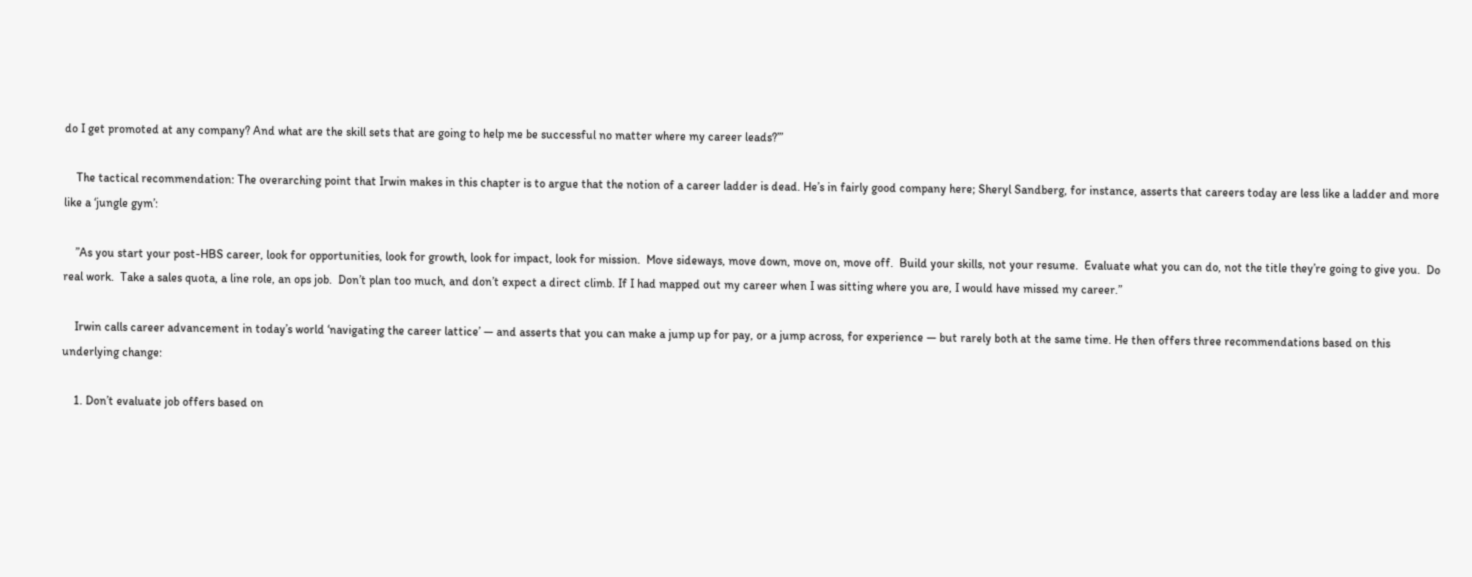do I get promoted at any company? And what are the skill sets that are going to help me be successful no matter where my career leads?’”

    The tactical recommendation: The overarching point that Irwin makes in this chapter is to argue that the notion of a career ladder is dead. He’s in fairly good company here; Sheryl Sandberg, for instance, asserts that careers today are less like a ladder and more like a ‘jungle gym’:

    ”As you start your post-HBS career, look for opportunities, look for growth, look for impact, look for mission.  Move sideways, move down, move on, move off.  Build your skills, not your resume.  Evaluate what you can do, not the title they’re going to give you.  Do real work.  Take a sales quota, a line role, an ops job.  Don’t plan too much, and don’t expect a direct climb. If I had mapped out my career when I was sitting where you are, I would have missed my career.”

    Irwin calls career advancement in today’s world ‘navigating the career lattice’ — and asserts that you can make a jump up for pay, or a jump across, for experience — but rarely both at the same time. He then offers three recommendations based on this underlying change:

    1. Don’t evaluate job offers based on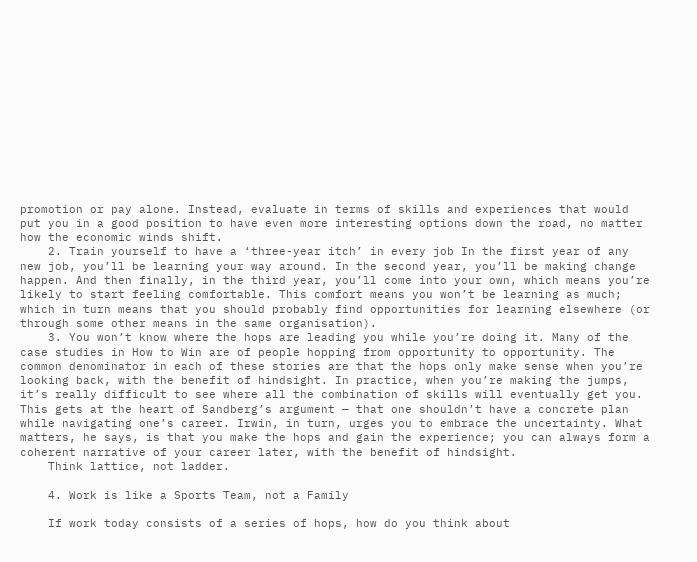promotion or pay alone. Instead, evaluate in terms of skills and experiences that would put you in a good position to have even more interesting options down the road, no matter how the economic winds shift.
    2. Train yourself to have a ‘three-year itch’ in every job In the first year of any new job, you’ll be learning your way around. In the second year, you’ll be making change happen. And then finally, in the third year, you’ll come into your own, which means you’re likely to start feeling comfortable. This comfort means you won’t be learning as much; which in turn means that you should probably find opportunities for learning elsewhere (or through some other means in the same organisation).
    3. You won’t know where the hops are leading you while you’re doing it. Many of the case studies in How to Win are of people hopping from opportunity to opportunity. The common denominator in each of these stories are that the hops only make sense when you’re looking back, with the benefit of hindsight. In practice, when you’re making the jumps, it’s really difficult to see where all the combination of skills will eventually get you. This gets at the heart of Sandberg’s argument — that one shouldn’t have a concrete plan while navigating one’s career. Irwin, in turn, urges you to embrace the uncertainty. What matters, he says, is that you make the hops and gain the experience; you can always form a coherent narrative of your career later, with the benefit of hindsight.
    Think lattice, not ladder.

    4. Work is like a Sports Team, not a Family

    If work today consists of a series of hops, how do you think about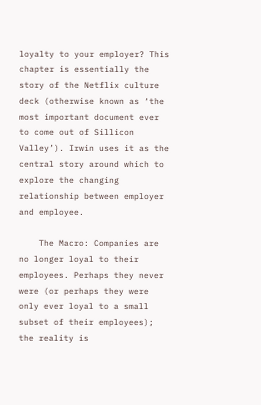loyalty to your employer? This chapter is essentially the story of the Netflix culture deck (otherwise known as ‘the most important document ever to come out of Sillicon Valley’). Irwin uses it as the central story around which to explore the changing relationship between employer and employee.

    The Macro: Companies are no longer loyal to their employees. Perhaps they never were (or perhaps they were only ever loyal to a small subset of their employees); the reality is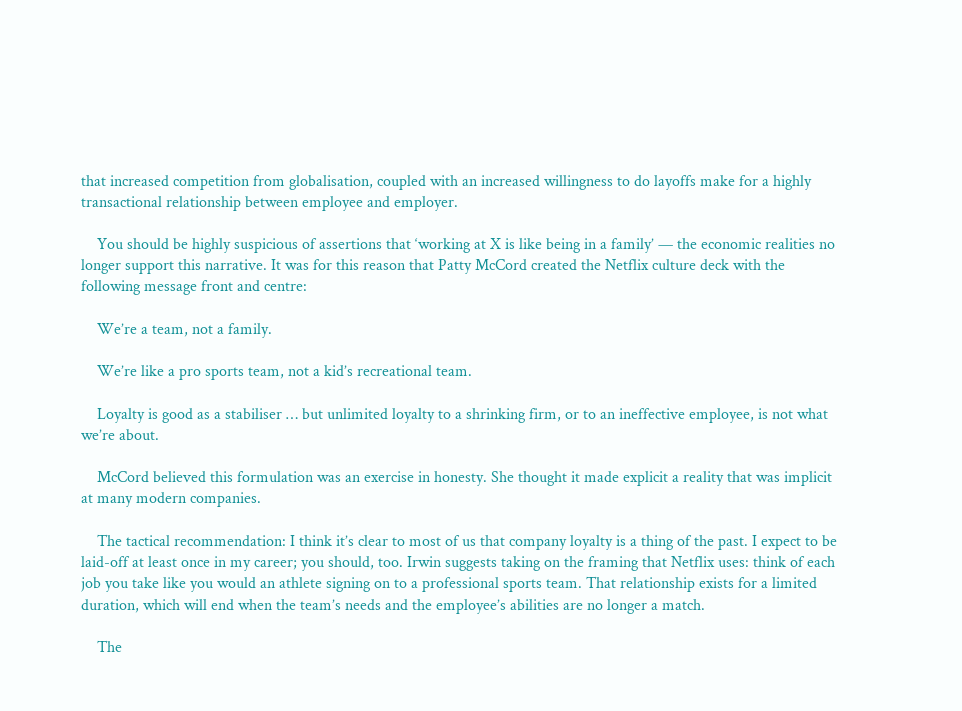that increased competition from globalisation, coupled with an increased willingness to do layoffs make for a highly transactional relationship between employee and employer.

    You should be highly suspicious of assertions that ‘working at X is like being in a family’ — the economic realities no longer support this narrative. It was for this reason that Patty McCord created the Netflix culture deck with the following message front and centre:

    We’re a team, not a family.

    We’re like a pro sports team, not a kid’s recreational team.

    Loyalty is good as a stabiliser … but unlimited loyalty to a shrinking firm, or to an ineffective employee, is not what we’re about.

    McCord believed this formulation was an exercise in honesty. She thought it made explicit a reality that was implicit at many modern companies.

    The tactical recommendation: I think it’s clear to most of us that company loyalty is a thing of the past. I expect to be laid-off at least once in my career; you should, too. Irwin suggests taking on the framing that Netflix uses: think of each job you take like you would an athlete signing on to a professional sports team. That relationship exists for a limited duration, which will end when the team’s needs and the employee’s abilities are no longer a match.

    The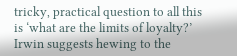tricky, practical question to all this is ‘what are the limits of loyalty?’ Irwin suggests hewing to the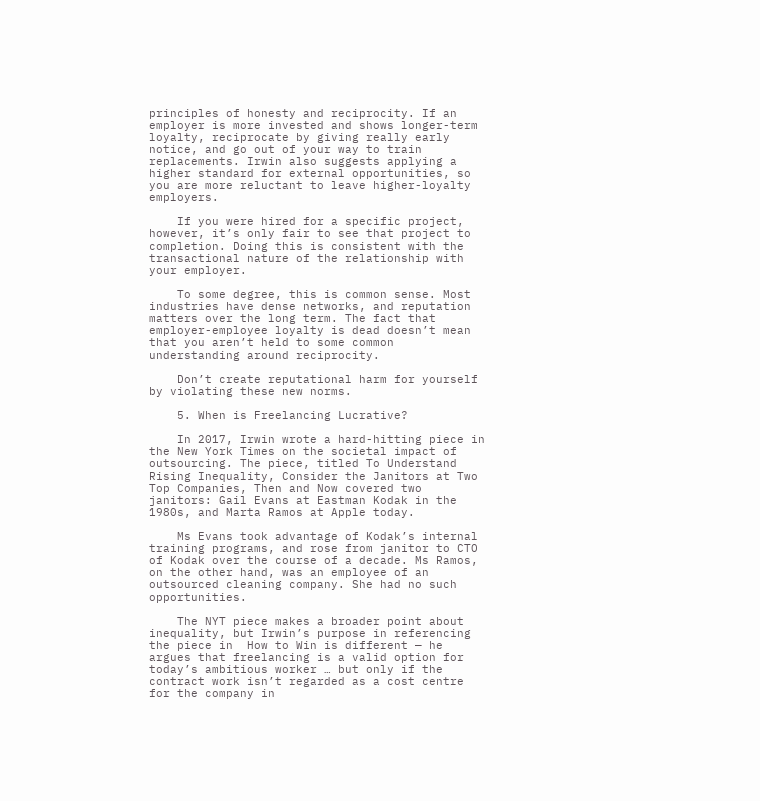principles of honesty and reciprocity. If an employer is more invested and shows longer-term loyalty, reciprocate by giving really early notice, and go out of your way to train replacements. Irwin also suggests applying a higher standard for external opportunities, so you are more reluctant to leave higher-loyalty employers.

    If you were hired for a specific project, however, it’s only fair to see that project to completion. Doing this is consistent with the transactional nature of the relationship with your employer.

    To some degree, this is common sense. Most industries have dense networks, and reputation matters over the long term. The fact that employer-employee loyalty is dead doesn’t mean that you aren’t held to some common understanding around reciprocity.

    Don’t create reputational harm for yourself by violating these new norms.

    5. When is Freelancing Lucrative?

    In 2017, Irwin wrote a hard-hitting piece in the New York Times on the societal impact of outsourcing. The piece, titled To Understand Rising Inequality, Consider the Janitors at Two Top Companies, Then and Now covered two janitors: Gail Evans at Eastman Kodak in the 1980s, and Marta Ramos at Apple today.

    Ms Evans took advantage of Kodak’s internal training programs, and rose from janitor to CTO of Kodak over the course of a decade. Ms Ramos, on the other hand, was an employee of an outsourced cleaning company. She had no such opportunities.

    The NYT piece makes a broader point about inequality, but Irwin’s purpose in referencing the piece in  How to Win is different — he argues that freelancing is a valid option for today’s ambitious worker … but only if the contract work isn’t regarded as a cost centre for the company in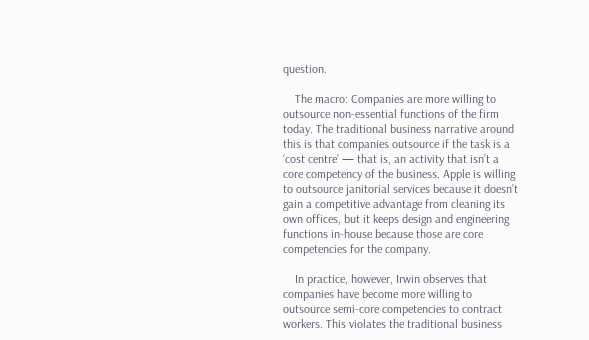question.

    The macro: Companies are more willing to outsource non-essential functions of the firm today. The traditional business narrative around this is that companies outsource if the task is a ‘cost centre’ — that is, an activity that isn’t a core competency of the business. Apple is willing to outsource janitorial services because it doesn’t gain a competitive advantage from cleaning its own offices, but it keeps design and engineering functions in-house because those are core competencies for the company.

    In practice, however, Irwin observes that companies have become more willing to outsource semi-core competencies to contract workers. This violates the traditional business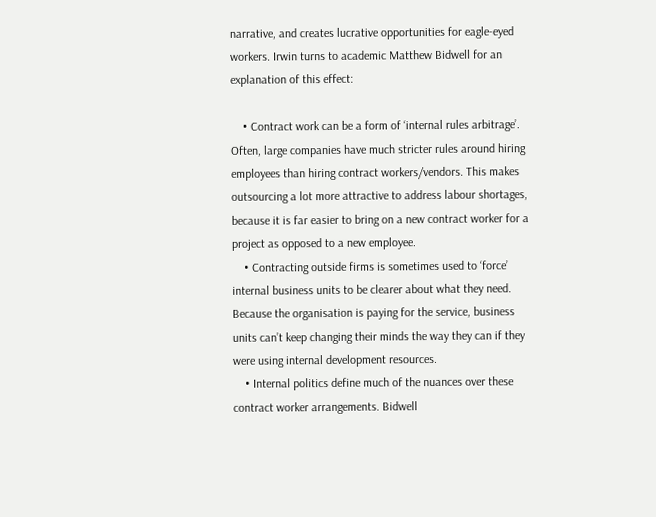narrative, and creates lucrative opportunities for eagle-eyed workers. Irwin turns to academic Matthew Bidwell for an explanation of this effect:

    • Contract work can be a form of ‘internal rules arbitrage’. Often, large companies have much stricter rules around hiring employees than hiring contract workers/vendors. This makes outsourcing a lot more attractive to address labour shortages, because it is far easier to bring on a new contract worker for a project as opposed to a new employee.
    • Contracting outside firms is sometimes used to ‘force’ internal business units to be clearer about what they need. Because the organisation is paying for the service, business units can’t keep changing their minds the way they can if they were using internal development resources.
    • Internal politics define much of the nuances over these contract worker arrangements. Bidwell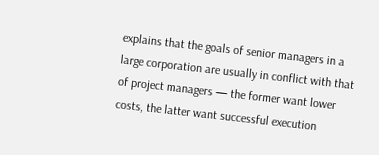explains that the goals of senior managers in a large corporation are usually in conflict with that of project managers — the former want lower costs, the latter want successful execution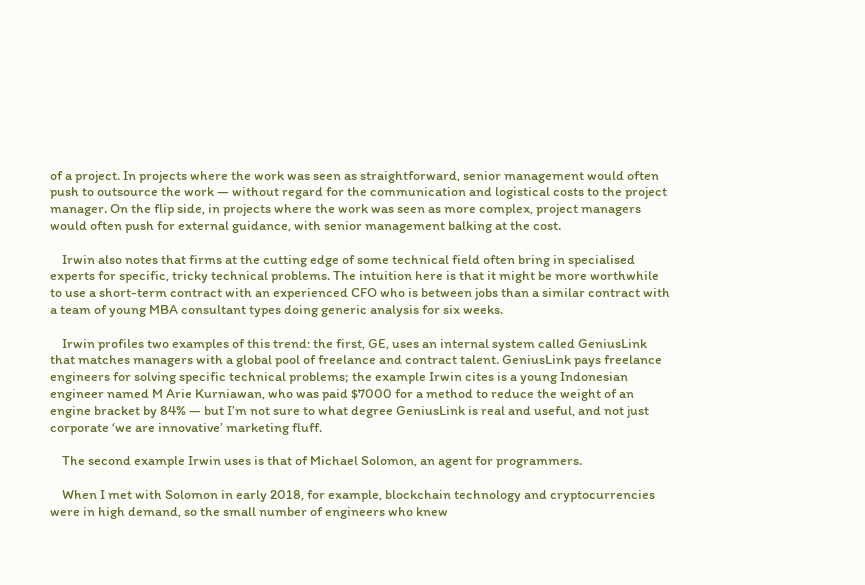of a project. In projects where the work was seen as straightforward, senior management would often push to outsource the work — without regard for the communication and logistical costs to the project manager. On the flip side, in projects where the work was seen as more complex, project managers would often push for external guidance, with senior management balking at the cost.

    Irwin also notes that firms at the cutting edge of some technical field often bring in specialised experts for specific, tricky technical problems. The intuition here is that it might be more worthwhile to use a short-term contract with an experienced CFO who is between jobs than a similar contract with a team of young MBA consultant types doing generic analysis for six weeks.

    Irwin profiles two examples of this trend: the first, GE, uses an internal system called GeniusLink that matches managers with a global pool of freelance and contract talent. GeniusLink pays freelance engineers for solving specific technical problems; the example Irwin cites is a young Indonesian engineer named M Arie Kurniawan, who was paid $7000 for a method to reduce the weight of an engine bracket by 84% — but I’m not sure to what degree GeniusLink is real and useful, and not just corporate ‘we are innovative’ marketing fluff.

    The second example Irwin uses is that of Michael Solomon, an agent for programmers.

    When I met with Solomon in early 2018, for example, blockchain technology and cryptocurrencies were in high demand, so the small number of engineers who knew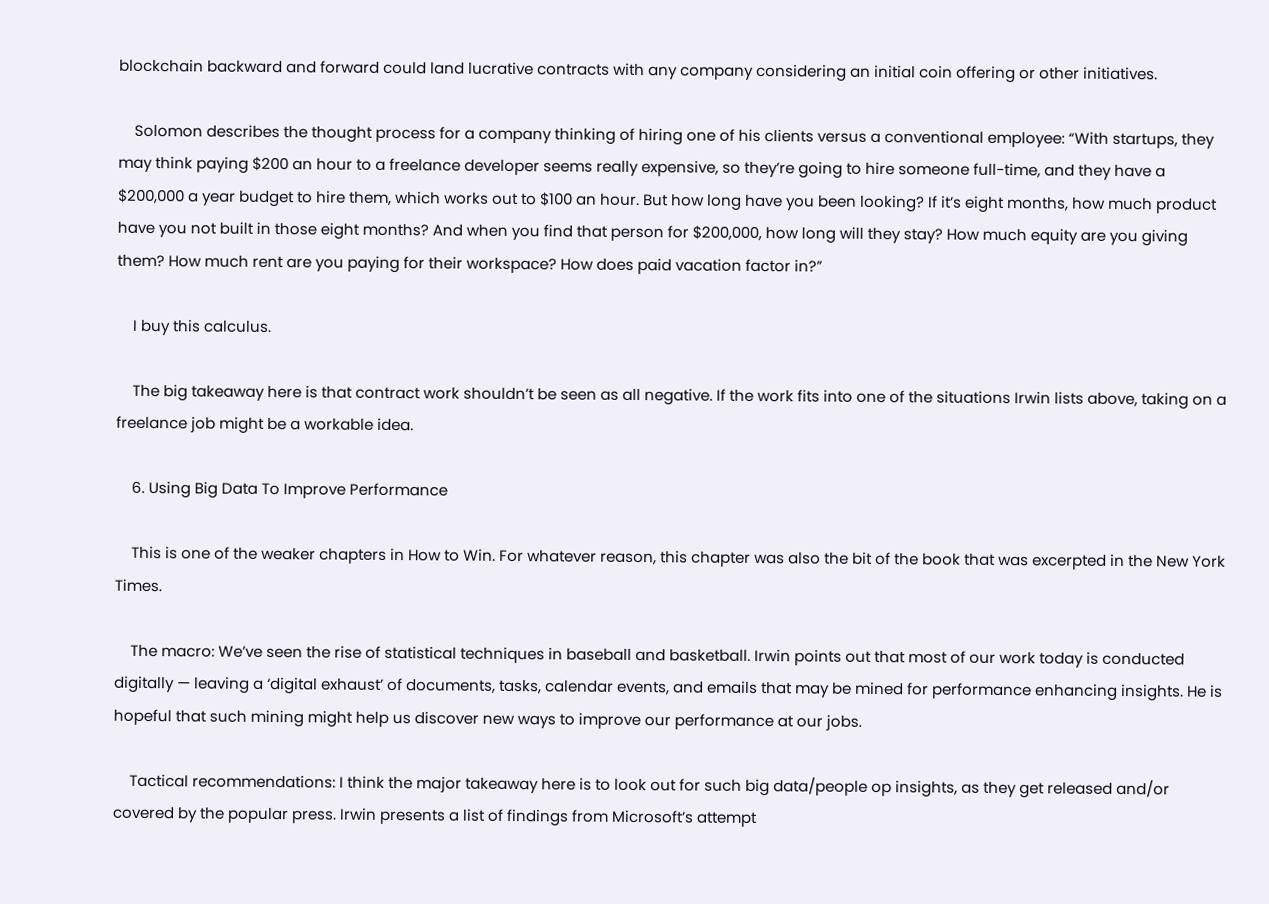blockchain backward and forward could land lucrative contracts with any company considering an initial coin offering or other initiatives.

    Solomon describes the thought process for a company thinking of hiring one of his clients versus a conventional employee: “With startups, they may think paying $200 an hour to a freelance developer seems really expensive, so they’re going to hire someone full-time, and they have a $200,000 a year budget to hire them, which works out to $100 an hour. But how long have you been looking? If it’s eight months, how much product have you not built in those eight months? And when you find that person for $200,000, how long will they stay? How much equity are you giving them? How much rent are you paying for their workspace? How does paid vacation factor in?”

    I buy this calculus.

    The big takeaway here is that contract work shouldn’t be seen as all negative. If the work fits into one of the situations Irwin lists above, taking on a freelance job might be a workable idea.

    6. Using Big Data To Improve Performance

    This is one of the weaker chapters in How to Win. For whatever reason, this chapter was also the bit of the book that was excerpted in the New York Times.

    The macro: We’ve seen the rise of statistical techniques in baseball and basketball. Irwin points out that most of our work today is conducted digitally — leaving a ‘digital exhaust’ of documents, tasks, calendar events, and emails that may be mined for performance enhancing insights. He is hopeful that such mining might help us discover new ways to improve our performance at our jobs.

    Tactical recommendations: I think the major takeaway here is to look out for such big data/people op insights, as they get released and/or covered by the popular press. Irwin presents a list of findings from Microsoft’s attempt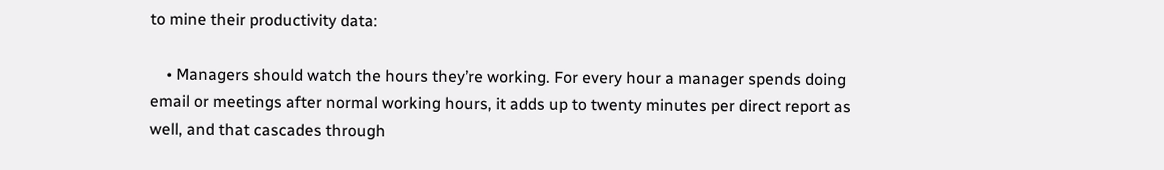to mine their productivity data:

    • Managers should watch the hours they’re working. For every hour a manager spends doing email or meetings after normal working hours, it adds up to twenty minutes per direct report as well, and that cascades through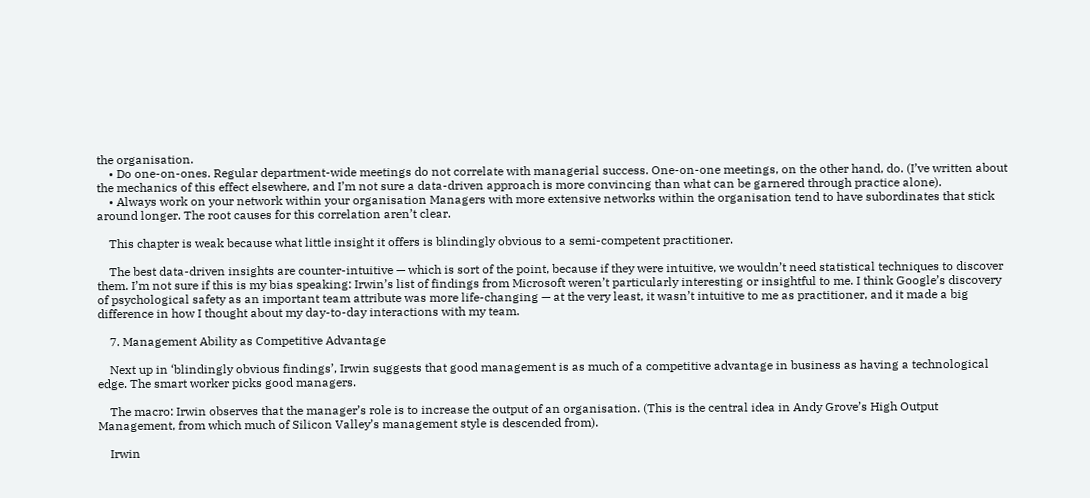the organisation.
    • Do one-on-ones. Regular department-wide meetings do not correlate with managerial success. One-on-one meetings, on the other hand, do. (I’ve written about the mechanics of this effect elsewhere, and I’m not sure a data-driven approach is more convincing than what can be garnered through practice alone).
    • Always work on your network within your organisation Managers with more extensive networks within the organisation tend to have subordinates that stick around longer. The root causes for this correlation aren’t clear.

    This chapter is weak because what little insight it offers is blindingly obvious to a semi-competent practitioner.

    The best data-driven insights are counter-intuitive — which is sort of the point, because if they were intuitive, we wouldn’t need statistical techniques to discover them. I’m not sure if this is my bias speaking: Irwin’s list of findings from Microsoft weren’t particularly interesting or insightful to me. I think Google’s discovery of psychological safety as an important team attribute was more life-changing — at the very least, it wasn’t intuitive to me as practitioner, and it made a big difference in how I thought about my day-to-day interactions with my team.

    7. Management Ability as Competitive Advantage

    Next up in ‘blindingly obvious findings’, Irwin suggests that good management is as much of a competitive advantage in business as having a technological edge. The smart worker picks good managers.

    The macro: Irwin observes that the manager’s role is to increase the output of an organisation. (This is the central idea in Andy Grove’s High Output Management, from which much of Silicon Valley’s management style is descended from).

    Irwin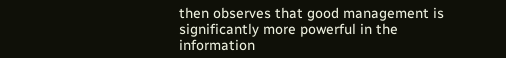then observes that good management is significantly more powerful in the information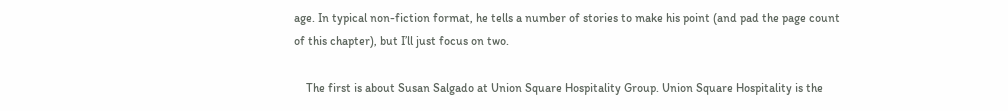age. In typical non-fiction format, he tells a number of stories to make his point (and pad the page count of this chapter), but I’ll just focus on two.

    The first is about Susan Salgado at Union Square Hospitality Group. Union Square Hospitality is the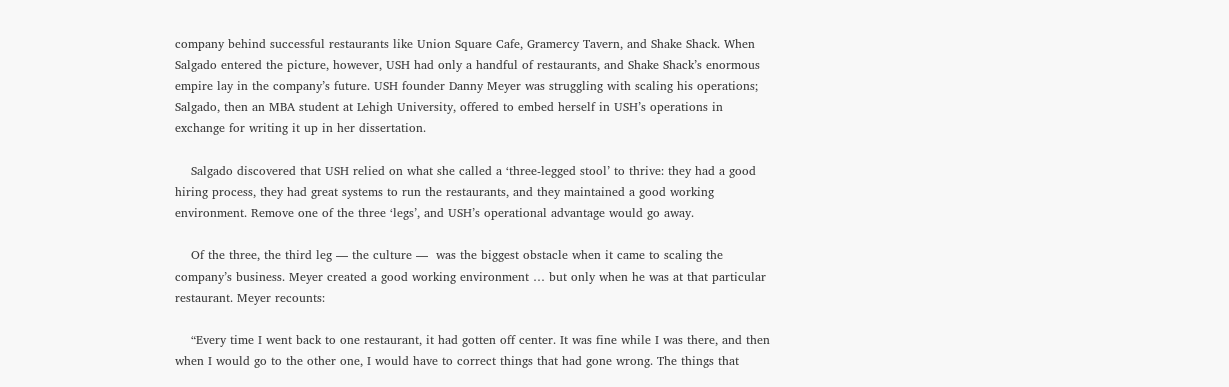company behind successful restaurants like Union Square Cafe, Gramercy Tavern, and Shake Shack. When Salgado entered the picture, however, USH had only a handful of restaurants, and Shake Shack’s enormous empire lay in the company’s future. USH founder Danny Meyer was struggling with scaling his operations; Salgado, then an MBA student at Lehigh University, offered to embed herself in USH’s operations in exchange for writing it up in her dissertation.

    Salgado discovered that USH relied on what she called a ‘three-legged stool’ to thrive: they had a good hiring process, they had great systems to run the restaurants, and they maintained a good working environment. Remove one of the three ‘legs’, and USH’s operational advantage would go away.

    Of the three, the third leg — the culture —  was the biggest obstacle when it came to scaling the company’s business. Meyer created a good working environment … but only when he was at that particular restaurant. Meyer recounts:

    “Every time I went back to one restaurant, it had gotten off center. It was fine while I was there, and then when I would go to the other one, I would have to correct things that had gone wrong. The things that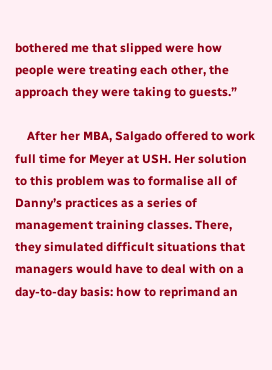bothered me that slipped were how people were treating each other, the approach they were taking to guests.”

    After her MBA, Salgado offered to work full time for Meyer at USH. Her solution to this problem was to formalise all of Danny’s practices as a series of management training classes. There, they simulated difficult situations that managers would have to deal with on a day-to-day basis: how to reprimand an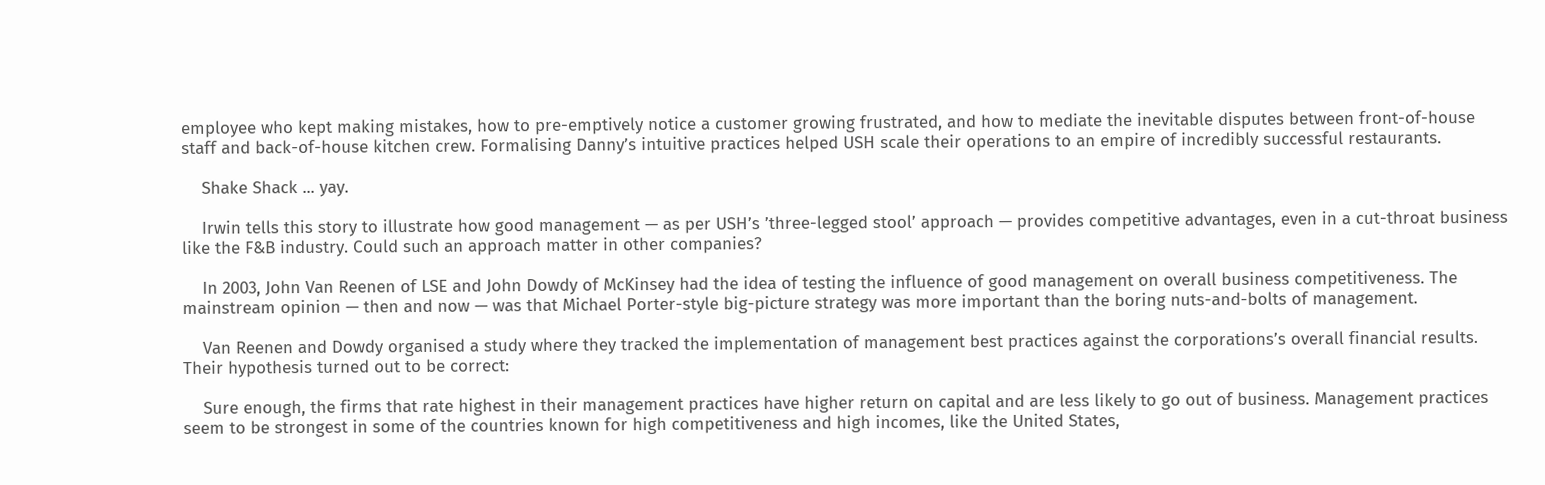employee who kept making mistakes, how to pre-emptively notice a customer growing frustrated, and how to mediate the inevitable disputes between front-of-house staff and back-of-house kitchen crew. Formalising Danny’s intuitive practices helped USH scale their operations to an empire of incredibly successful restaurants.

    Shake Shack ... yay.

    Irwin tells this story to illustrate how good management — as per USH’s ’three-legged stool’ approach — provides competitive advantages, even in a cut-throat business like the F&B industry. Could such an approach matter in other companies?

    In 2003, John Van Reenen of LSE and John Dowdy of McKinsey had the idea of testing the influence of good management on overall business competitiveness. The mainstream opinion — then and now — was that Michael Porter-style big-picture strategy was more important than the boring nuts-and-bolts of management.

    Van Reenen and Dowdy organised a study where they tracked the implementation of management best practices against the corporations’s overall financial results. Their hypothesis turned out to be correct:

    Sure enough, the firms that rate highest in their management practices have higher return on capital and are less likely to go out of business. Management practices seem to be strongest in some of the countries known for high competitiveness and high incomes, like the United States,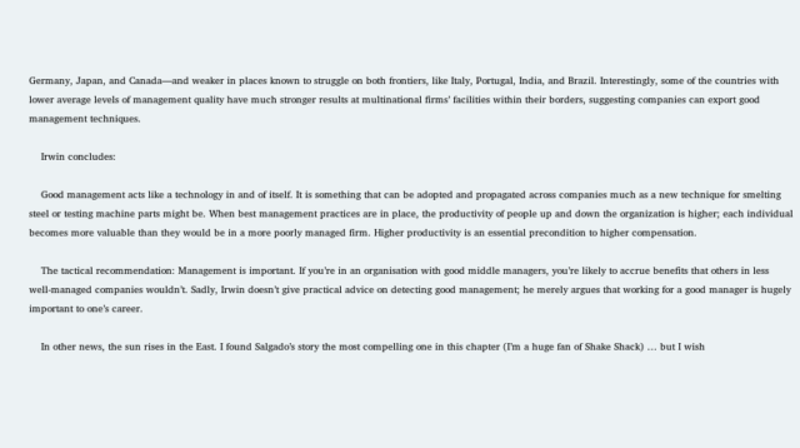Germany, Japan, and Canada—and weaker in places known to struggle on both frontiers, like Italy, Portugal, India, and Brazil. Interestingly, some of the countries with lower average levels of management quality have much stronger results at multinational firms’ facilities within their borders, suggesting companies can export good management techniques.

    Irwin concludes:

    Good management acts like a technology in and of itself. It is something that can be adopted and propagated across companies much as a new technique for smelting steel or testing machine parts might be. When best management practices are in place, the productivity of people up and down the organization is higher; each individual becomes more valuable than they would be in a more poorly managed firm. Higher productivity is an essential precondition to higher compensation.

    The tactical recommendation: Management is important. If you’re in an organisation with good middle managers, you’re likely to accrue benefits that others in less well-managed companies wouldn’t. Sadly, Irwin doesn’t give practical advice on detecting good management; he merely argues that working for a good manager is hugely important to one’s career.

    In other news, the sun rises in the East. I found Salgado’s story the most compelling one in this chapter (I’m a huge fan of Shake Shack) … but I wish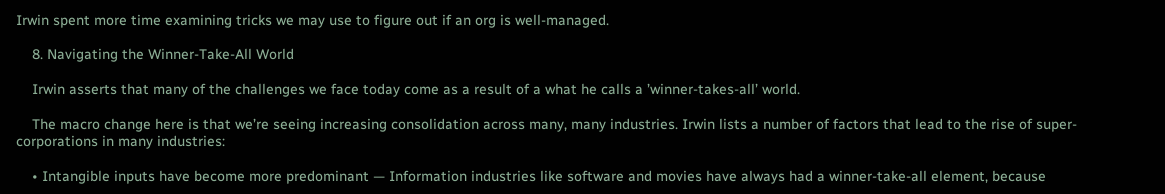Irwin spent more time examining tricks we may use to figure out if an org is well-managed.

    8. Navigating the Winner-Take-All World

    Irwin asserts that many of the challenges we face today come as a result of a what he calls a ’winner-takes-all’ world.

    The macro change here is that we’re seeing increasing consolidation across many, many industries. Irwin lists a number of factors that lead to the rise of super-corporations in many industries:

    • Intangible inputs have become more predominant — Information industries like software and movies have always had a winner-take-all element, because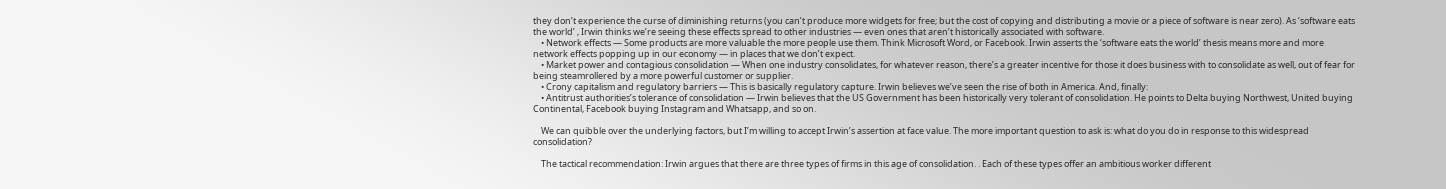they don’t experience the curse of diminishing returns (you can’t produce more widgets for free; but the cost of copying and distributing a movie or a piece of software is near zero). As ‘software eats the world’ , Irwin thinks we’re seeing these effects spread to other industries — even ones that aren’t historically associated with software.
    • Network effects — Some products are more valuable the more people use them. Think Microsoft Word, or Facebook. Irwin asserts the ‘software eats the world’ thesis means more and more network effects popping up in our economy — in places that we don’t expect.
    • Market power and contagious consolidation — When one industry consolidates, for whatever reason, there’s a greater incentive for those it does business with to consolidate as well, out of fear for being steamrollered by a more powerful customer or supplier.
    • Crony capitalism and regulatory barriers — This is basically regulatory capture. Irwin believes we’ve seen the rise of both in America. And, finally:
    • Antitrust authorities’s tolerance of consolidation — Irwin believes that the US Government has been historically very tolerant of consolidation. He points to Delta buying Northwest, United buying Continental, Facebook buying Instagram and Whatsapp, and so on.

    We can quibble over the underlying factors, but I’m willing to accept Irwin’s assertion at face value. The more important question to ask is: what do you do in response to this widespread consolidation?

    The tactical recommendation: Irwin argues that there are three types of firms in this age of consolidation. . Each of these types offer an ambitious worker different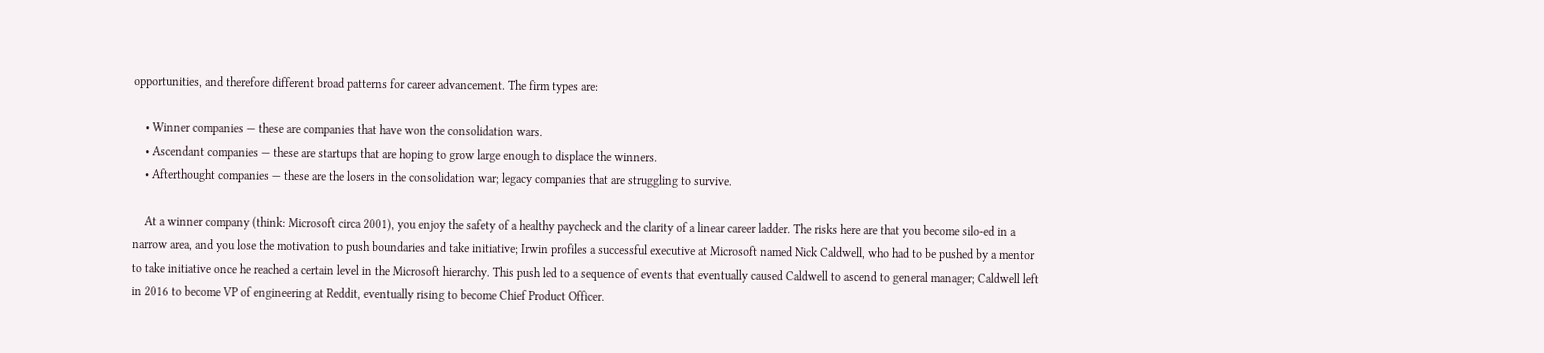opportunities, and therefore different broad patterns for career advancement. The firm types are:

    • Winner companies — these are companies that have won the consolidation wars.
    • Ascendant companies — these are startups that are hoping to grow large enough to displace the winners.
    • Afterthought companies — these are the losers in the consolidation war; legacy companies that are struggling to survive.

    At a winner company (think: Microsoft circa 2001), you enjoy the safety of a healthy paycheck and the clarity of a linear career ladder. The risks here are that you become silo-ed in a narrow area, and you lose the motivation to push boundaries and take initiative; Irwin profiles a successful executive at Microsoft named Nick Caldwell, who had to be pushed by a mentor to take initiative once he reached a certain level in the Microsoft hierarchy. This push led to a sequence of events that eventually caused Caldwell to ascend to general manager; Caldwell left in 2016 to become VP of engineering at Reddit, eventually rising to become Chief Product Officer.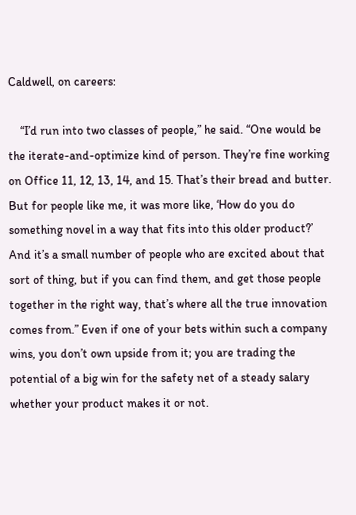Caldwell, on careers:

    “I’d run into two classes of people,” he said. “One would be the iterate-and-optimize kind of person. They’re fine working on Office 11, 12, 13, 14, and 15. That’s their bread and butter. But for people like me, it was more like, ‘How do you do something novel in a way that fits into this older product?’ And it’s a small number of people who are excited about that sort of thing, but if you can find them, and get those people together in the right way, that’s where all the true innovation comes from.” Even if one of your bets within such a company wins, you don’t own upside from it; you are trading the potential of a big win for the safety net of a steady salary whether your product makes it or not.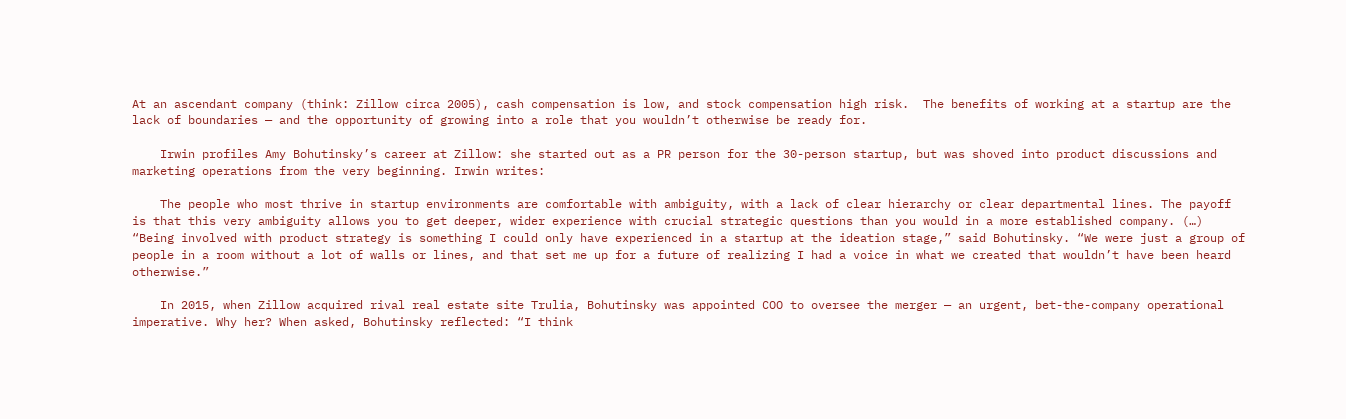At an ascendant company (think: Zillow circa 2005), cash compensation is low, and stock compensation high risk.  The benefits of working at a startup are the lack of boundaries — and the opportunity of growing into a role that you wouldn’t otherwise be ready for.

    Irwin profiles Amy Bohutinsky’s career at Zillow: she started out as a PR person for the 30-person startup, but was shoved into product discussions and marketing operations from the very beginning. Irwin writes:

    The people who most thrive in startup environments are comfortable with ambiguity, with a lack of clear hierarchy or clear departmental lines. The payoff is that this very ambiguity allows you to get deeper, wider experience with crucial strategic questions than you would in a more established company. (…) “Being involved with product strategy is something I could only have experienced in a startup at the ideation stage,” said Bohutinsky. “We were just a group of people in a room without a lot of walls or lines, and that set me up for a future of realizing I had a voice in what we created that wouldn’t have been heard otherwise.”

    In 2015, when Zillow acquired rival real estate site Trulia, Bohutinsky was appointed COO to oversee the merger — an urgent, bet-the-company operational imperative. Why her? When asked, Bohutinsky reflected: “I think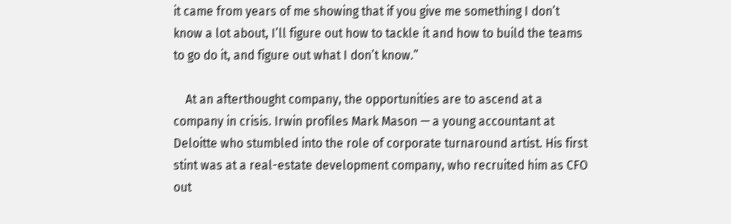it came from years of me showing that if you give me something I don’t know a lot about, I’ll figure out how to tackle it and how to build the teams to go do it, and figure out what I don’t know.”

    At an afterthought company, the opportunities are to ascend at a company in crisis. Irwin profiles Mark Mason — a young accountant at Deloitte who stumbled into the role of corporate turnaround artist. His first stint was at a real-estate development company, who recruited him as CFO out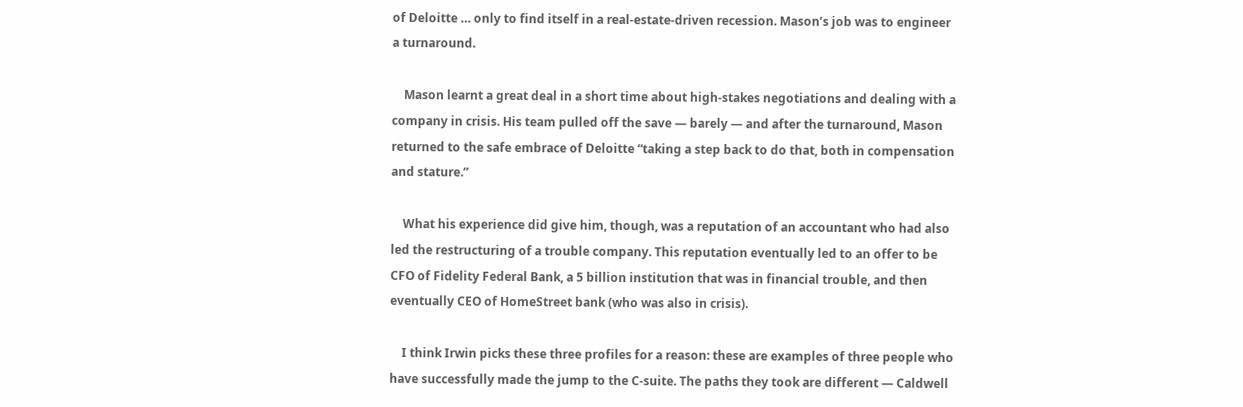of Deloitte … only to find itself in a real-estate-driven recession. Mason’s job was to engineer a turnaround.

    Mason learnt a great deal in a short time about high-stakes negotiations and dealing with a company in crisis. His team pulled off the save — barely — and after the turnaround, Mason returned to the safe embrace of Deloitte “taking a step back to do that, both in compensation and stature.”

    What his experience did give him, though, was a reputation of an accountant who had also led the restructuring of a trouble company. This reputation eventually led to an offer to be CFO of Fidelity Federal Bank, a 5 billion institution that was in financial trouble, and then eventually CEO of HomeStreet bank (who was also in crisis).

    I think Irwin picks these three profiles for a reason: these are examples of three people who have successfully made the jump to the C-suite. The paths they took are different — Caldwell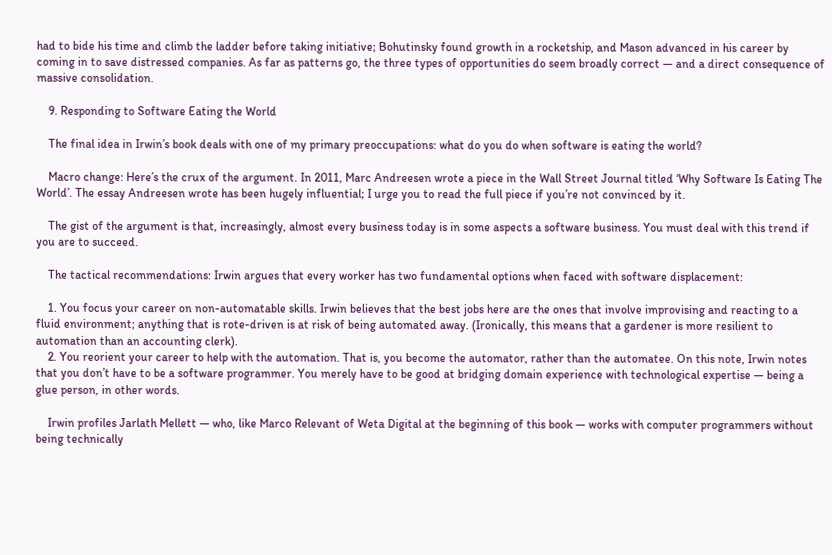had to bide his time and climb the ladder before taking initiative; Bohutinsky found growth in a rocketship, and Mason advanced in his career by coming in to save distressed companies. As far as patterns go, the three types of opportunities do seem broadly correct — and a direct consequence of massive consolidation.

    9. Responding to Software Eating the World

    The final idea in Irwin’s book deals with one of my primary preoccupations: what do you do when software is eating the world?

    Macro change: Here’s the crux of the argument. In 2011, Marc Andreesen wrote a piece in the Wall Street Journal titled ‘Why Software Is Eating The World’. The essay Andreesen wrote has been hugely influential; I urge you to read the full piece if you’re not convinced by it.

    The gist of the argument is that, increasingly, almost every business today is in some aspects a software business. You must deal with this trend if you are to succeed.

    The tactical recommendations: Irwin argues that every worker has two fundamental options when faced with software displacement:

    1. You focus your career on non-automatable skills. Irwin believes that the best jobs here are the ones that involve improvising and reacting to a fluid environment; anything that is rote-driven is at risk of being automated away. (Ironically, this means that a gardener is more resilient to automation than an accounting clerk).
    2. You reorient your career to help with the automation. That is, you become the automator, rather than the automatee. On this note, Irwin notes that you don’t have to be a software programmer. You merely have to be good at bridging domain experience with technological expertise — being a glue person, in other words.

    Irwin profiles Jarlath Mellett — who, like Marco Relevant of Weta Digital at the beginning of this book — works with computer programmers without being technically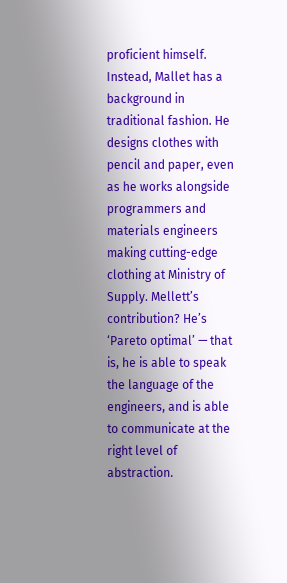proficient himself. Instead, Mallet has a background in traditional fashion. He designs clothes with pencil and paper, even as he works alongside programmers and materials engineers making cutting-edge clothing at Ministry of Supply. Mellett’s contribution? He’s ‘Pareto optimal’ — that is, he is able to speak the language of the engineers, and is able to communicate at the right level of abstraction.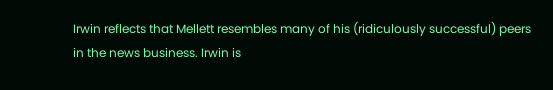Irwin reflects that Mellett resembles many of his (ridiculously successful) peers in the news business. Irwin is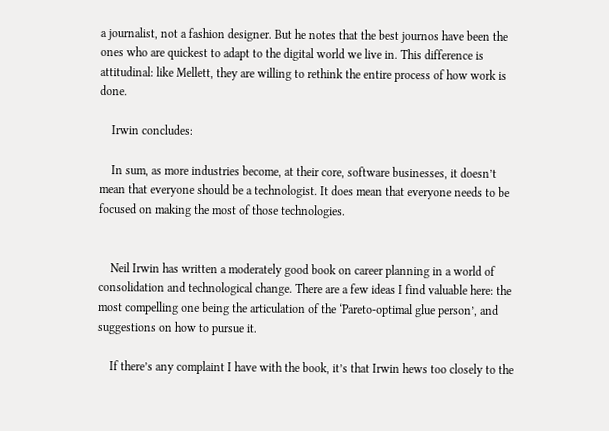a journalist, not a fashion designer. But he notes that the best journos have been the ones who are quickest to adapt to the digital world we live in. This difference is attitudinal: like Mellett, they are willing to rethink the entire process of how work is done.

    Irwin concludes:

    In sum, as more industries become, at their core, software businesses, it doesn’t mean that everyone should be a technologist. It does mean that everyone needs to be focused on making the most of those technologies.


    Neil Irwin has written a moderately good book on career planning in a world of consolidation and technological change. There are a few ideas I find valuable here: the most compelling one being the articulation of the ‘Pareto-optimal glue person’, and suggestions on how to pursue it.

    If there’s any complaint I have with the book, it’s that Irwin hews too closely to the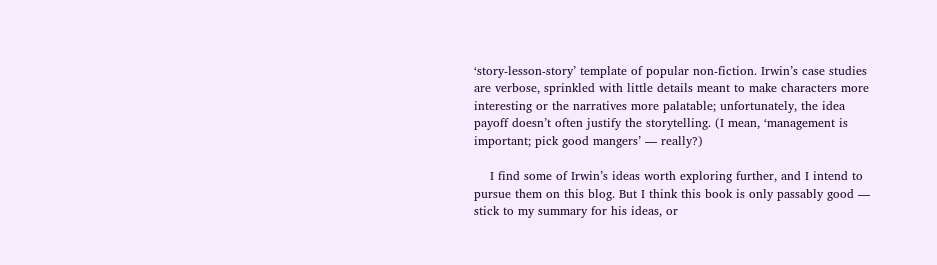‘story-lesson-story’ template of popular non-fiction. Irwin’s case studies are verbose, sprinkled with little details meant to make characters more interesting or the narratives more palatable; unfortunately, the idea payoff doesn’t often justify the storytelling. (I mean, ‘management is important; pick good mangers’ — really?)

    I find some of Irwin’s ideas worth exploring further, and I intend to pursue them on this blog. But I think this book is only passably good — stick to my summary for his ideas, or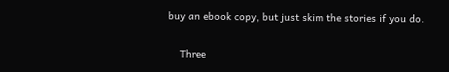buy an ebook copy, but just skim the stories if you do.

    Three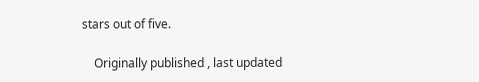stars out of five.

    Originally published , last updated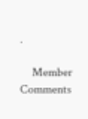.

    Member Comments